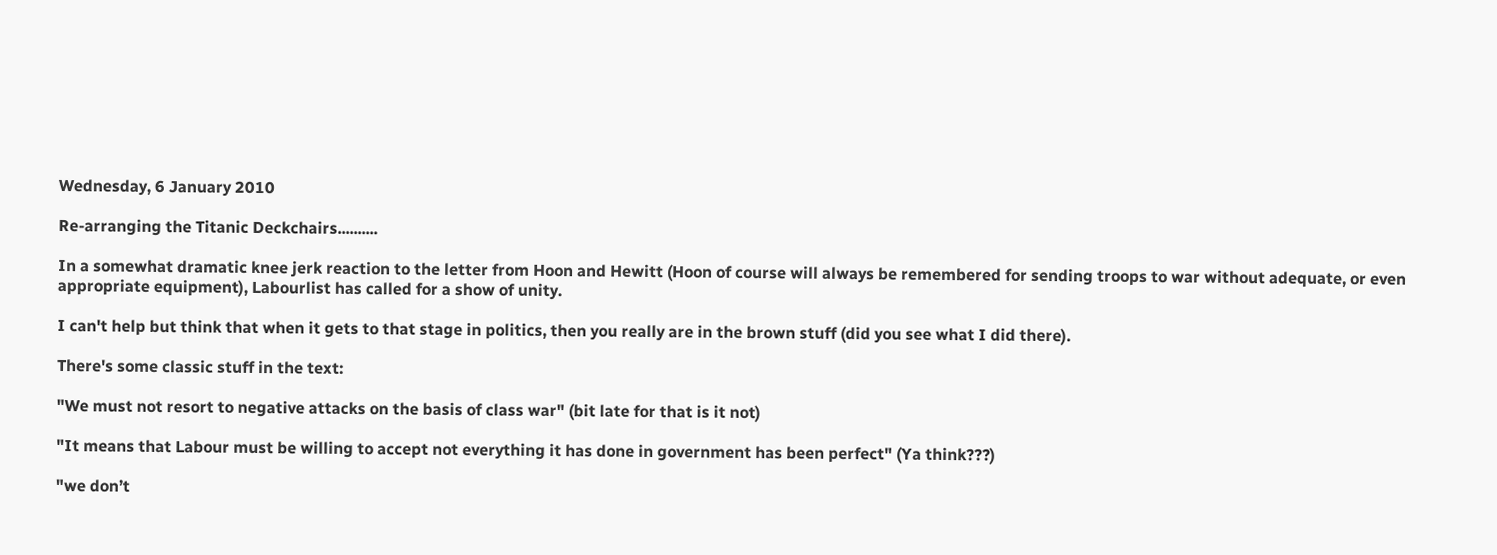Wednesday, 6 January 2010

Re-arranging the Titanic Deckchairs..........

In a somewhat dramatic knee jerk reaction to the letter from Hoon and Hewitt (Hoon of course will always be remembered for sending troops to war without adequate, or even appropriate equipment), Labourlist has called for a show of unity.

I can't help but think that when it gets to that stage in politics, then you really are in the brown stuff (did you see what I did there).

There's some classic stuff in the text:

"We must not resort to negative attacks on the basis of class war" (bit late for that is it not)

"It means that Labour must be willing to accept not everything it has done in government has been perfect" (Ya think???)

"we don’t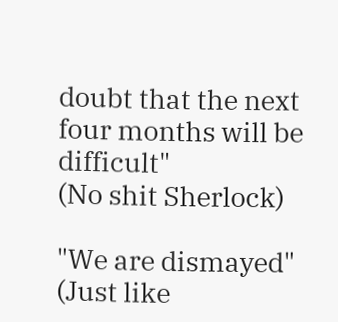doubt that the next four months will be difficult"
(No shit Sherlock)

"We are dismayed" (Just like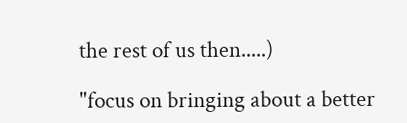the rest of us then.....)

"focus on bringing about a better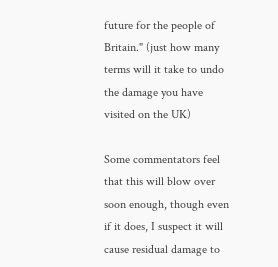future for the people of Britain." (just how many terms will it take to undo the damage you have visited on the UK)

Some commentators feel that this will blow over soon enough, though even if it does, I suspect it will cause residual damage to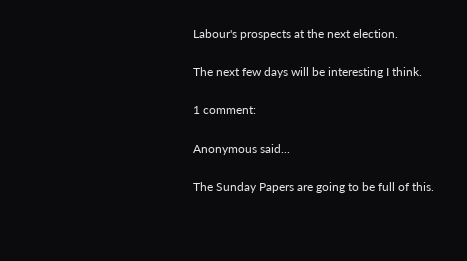Labour's prospects at the next election.

The next few days will be interesting I think.

1 comment:

Anonymous said...

The Sunday Papers are going to be full of this.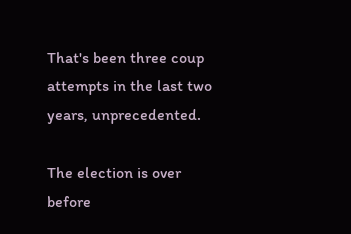That's been three coup attempts in the last two years, unprecedented.

The election is over before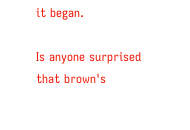it began.

Is anyone surprised that brown's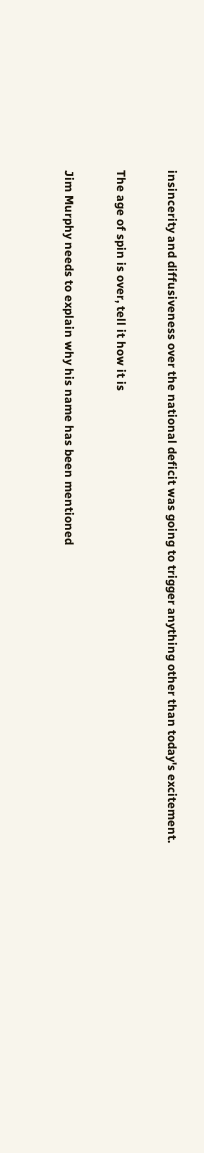insincerity and diffusiveness over the national deficit was going to trigger anything other than today's excitement.

The age of spin is over, tell it how it is

Jim Murphy needs to explain why his name has been mentioned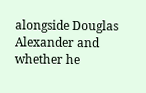alongside Douglas Alexander and whether he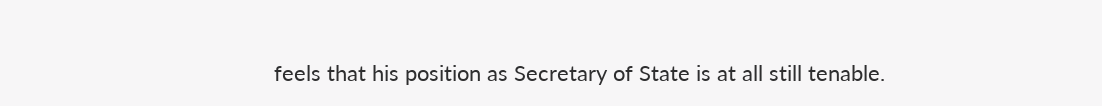feels that his position as Secretary of State is at all still tenable.